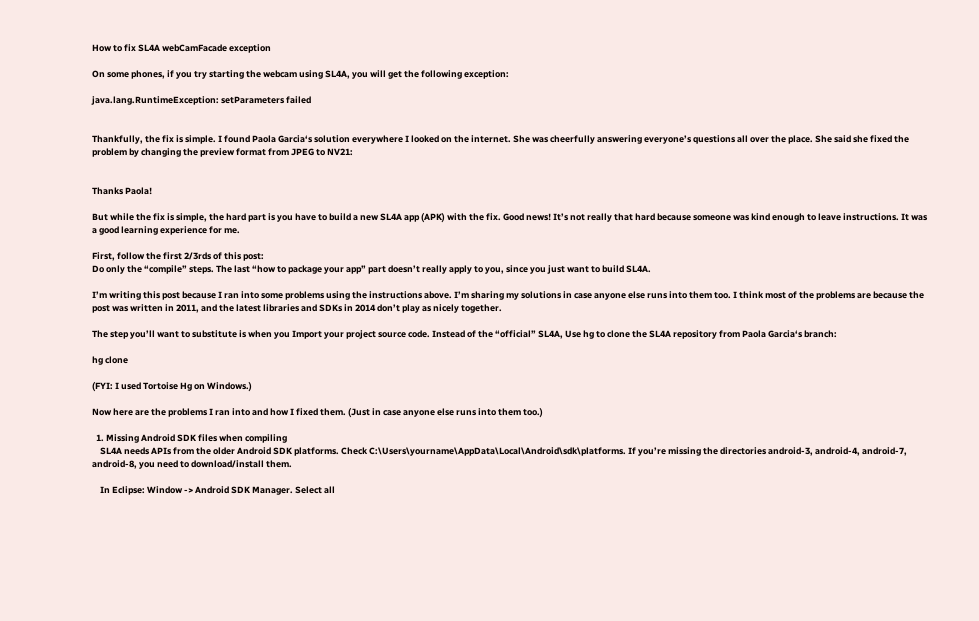How to fix SL4A webCamFacade exception

On some phones, if you try starting the webcam using SL4A, you will get the following exception:

java.lang.RuntimeException: setParameters failed


Thankfully, the fix is simple. I found Paola Garcia‘s solution everywhere I looked on the internet. She was cheerfully answering everyone’s questions all over the place. She said she fixed the problem by changing the preview format from JPEG to NV21:


Thanks Paola!

But while the fix is simple, the hard part is you have to build a new SL4A app (APK) with the fix. Good news! It’s not really that hard because someone was kind enough to leave instructions. It was a good learning experience for me.

First, follow the first 2/3rds of this post:
Do only the “compile” steps. The last “how to package your app” part doesn’t really apply to you, since you just want to build SL4A.

I’m writing this post because I ran into some problems using the instructions above. I’m sharing my solutions in case anyone else runs into them too. I think most of the problems are because the post was written in 2011, and the latest libraries and SDKs in 2014 don’t play as nicely together.

The step you’ll want to substitute is when you Import your project source code. Instead of the “official” SL4A, Use hg to clone the SL4A repository from Paola Garcia‘s branch:

hg clone

(FYI: I used Tortoise Hg on Windows.)

Now here are the problems I ran into and how I fixed them. (Just in case anyone else runs into them too.)

  1. Missing Android SDK files when compiling
    SL4A needs APIs from the older Android SDK platforms. Check C:\Users\yourname\AppData\Local\Android\sdk\platforms. If you’re missing the directories android-3, android-4, android-7, android-8, you need to download/install them.

    In Eclipse: Window -> Android SDK Manager. Select all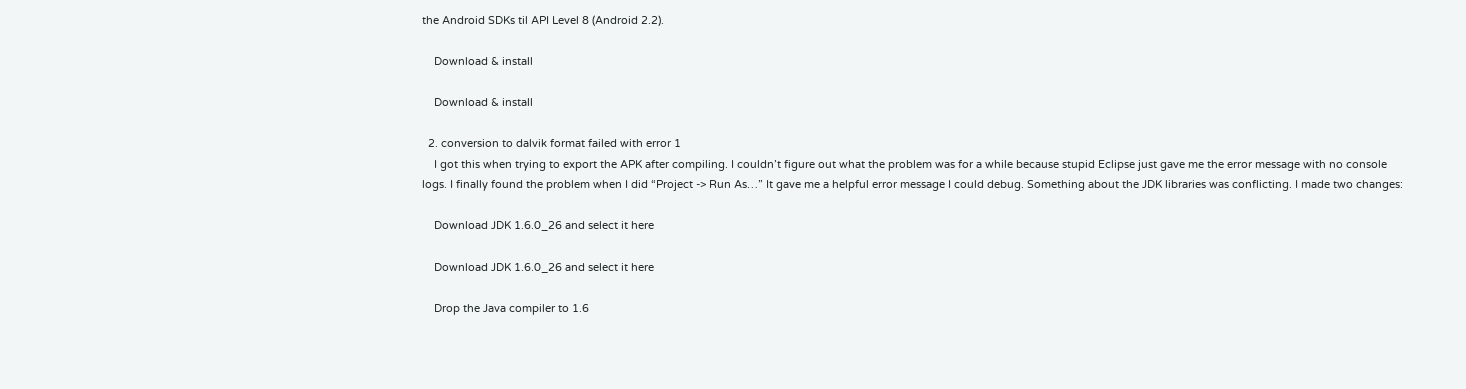the Android SDKs til API Level 8 (Android 2.2).

    Download & install

    Download & install

  2. conversion to dalvik format failed with error 1
    I got this when trying to export the APK after compiling. I couldn’t figure out what the problem was for a while because stupid Eclipse just gave me the error message with no console logs. I finally found the problem when I did “Project -> Run As…” It gave me a helpful error message I could debug. Something about the JDK libraries was conflicting. I made two changes:

    Download JDK 1.6.0_26 and select it here

    Download JDK 1.6.0_26 and select it here

    Drop the Java compiler to 1.6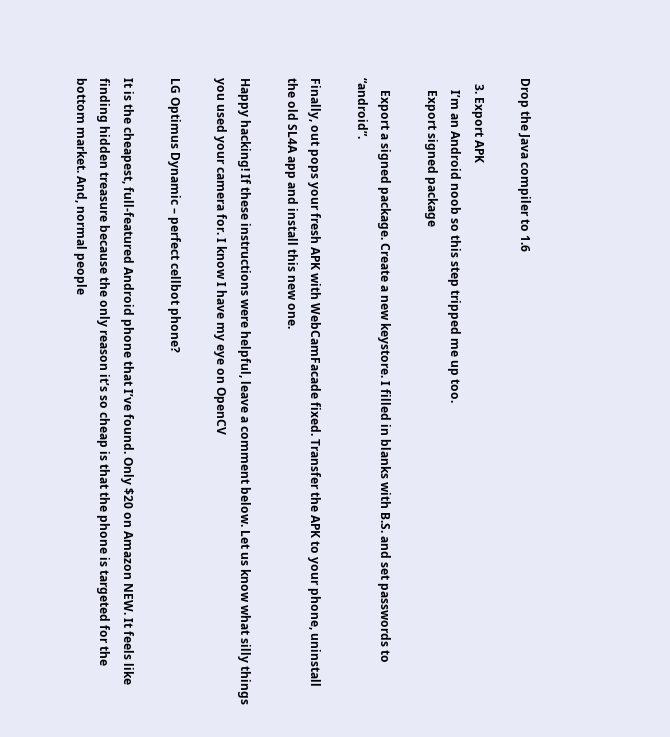Drop the Java compiler to 1.6

  3. Export APK
    I’m an Android noob so this step tripped me up too.
    Export signed package

    Export a signed package. Create a new keystore. I filled in blanks with B.S. and set passwords to “android”.

Finally, out pops your fresh APK with WebCamFacade fixed. Transfer the APK to your phone, uninstall the old SL4A app and install this new one.

Happy hacking! If these instructions were helpful, leave a comment below. Let us know what silly things you used your camera for. I know I have my eye on OpenCV

LG Optimus Dynamic – perfect cellbot phone?

It is the cheapest, full-featured Android phone that I’ve found. Only $20 on Amazon NEW. It feels like finding hidden treasure because the only reason it’s so cheap is that the phone is targeted for the bottom market. And, normal people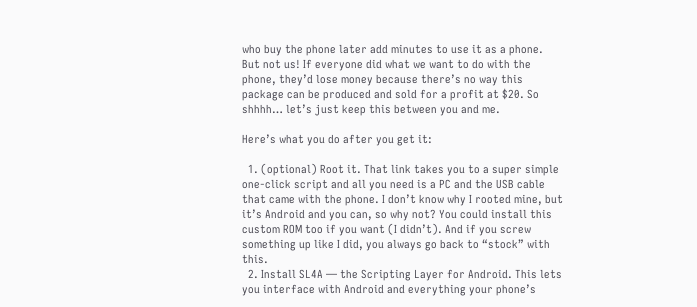who buy the phone later add minutes to use it as a phone. But not us! If everyone did what we want to do with the phone, they’d lose money because there’s no way this package can be produced and sold for a profit at $20. So shhhh… let’s just keep this between you and me.

Here’s what you do after you get it:

  1. (optional) Root it. That link takes you to a super simple one-click script and all you need is a PC and the USB cable that came with the phone. I don’t know why I rooted mine, but it’s Android and you can, so why not? You could install this custom ROM too if you want (I didn’t). And if you screw something up like I did, you always go back to “stock” with this.
  2. Install SL4A — the Scripting Layer for Android. This lets you interface with Android and everything your phone’s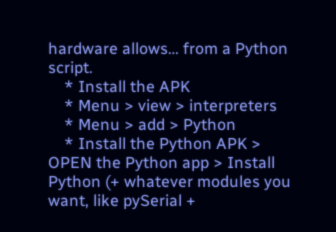hardware allows… from a Python script.
    * Install the APK
    * Menu > view > interpreters
    * Menu > add > Python
    * Install the Python APK > OPEN the Python app > Install Python (+ whatever modules you want, like pySerial +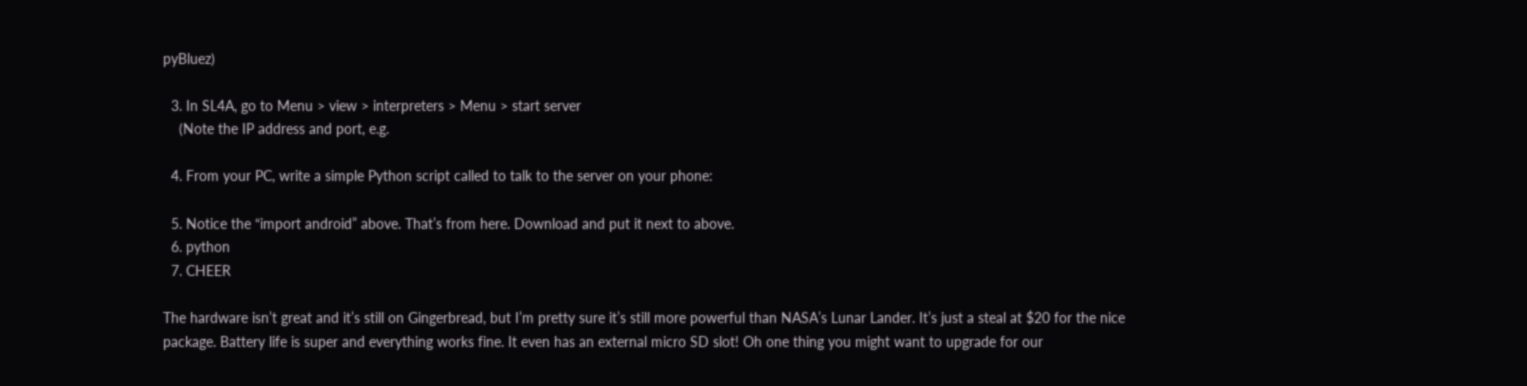pyBluez)

  3. In SL4A, go to Menu > view > interpreters > Menu > start server
    (Note the IP address and port, e.g.

  4. From your PC, write a simple Python script called to talk to the server on your phone:

  5. Notice the “import android” above. That’s from here. Download and put it next to above.
  6. python
  7. CHEER

The hardware isn’t great and it’s still on Gingerbread, but I’m pretty sure it’s still more powerful than NASA’s Lunar Lander. It’s just a steal at $20 for the nice package. Battery life is super and everything works fine. It even has an external micro SD slot! Oh one thing you might want to upgrade for our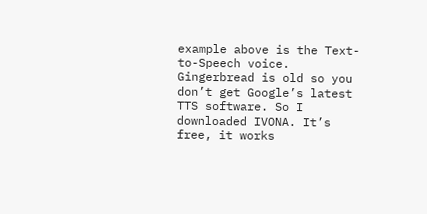example above is the Text-to-Speech voice. Gingerbread is old so you don’t get Google’s latest TTS software. So I downloaded IVONA. It’s free, it works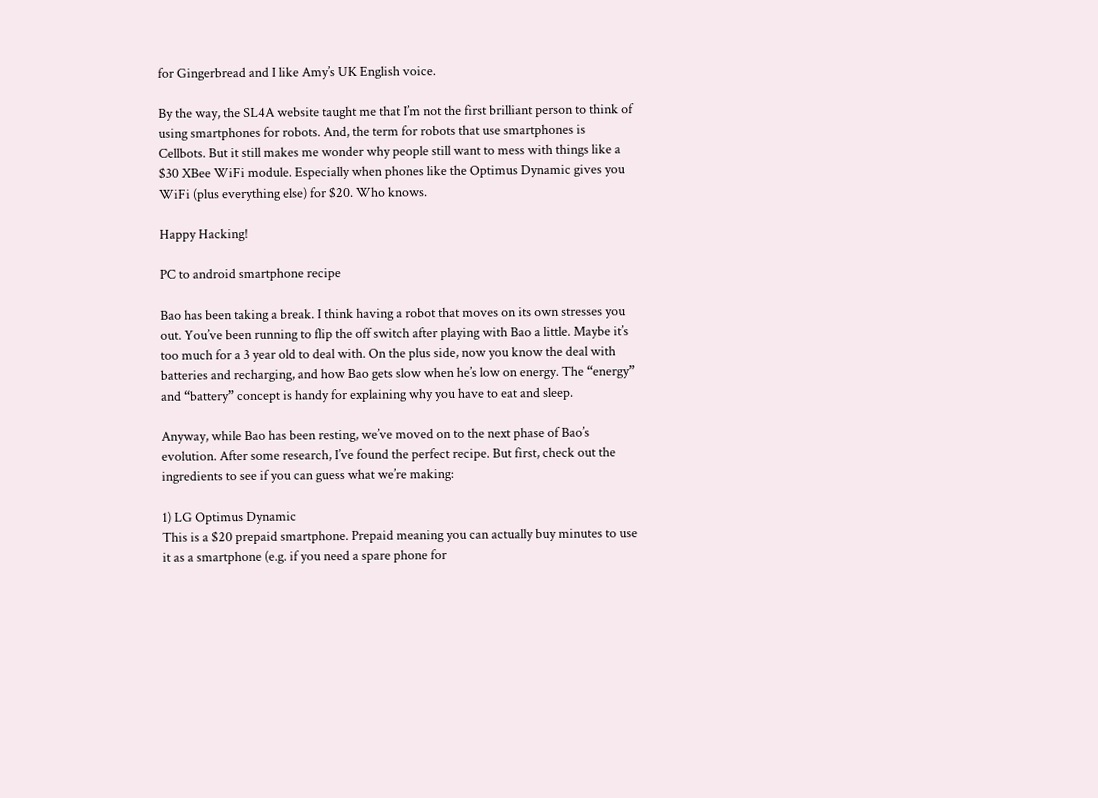for Gingerbread and I like Amy’s UK English voice.

By the way, the SL4A website taught me that I’m not the first brilliant person to think of using smartphones for robots. And, the term for robots that use smartphones is Cellbots. But it still makes me wonder why people still want to mess with things like a $30 XBee WiFi module. Especially when phones like the Optimus Dynamic gives you WiFi (plus everything else) for $20. Who knows.

Happy Hacking!

PC to android smartphone recipe

Bao has been taking a break. I think having a robot that moves on its own stresses you out. You’ve been running to flip the off switch after playing with Bao a little. Maybe it’s too much for a 3 year old to deal with. On the plus side, now you know the deal with batteries and recharging, and how Bao gets slow when he’s low on energy. The “energy” and “battery” concept is handy for explaining why you have to eat and sleep.

Anyway, while Bao has been resting, we’ve moved on to the next phase of Bao’s evolution. After some research, I’ve found the perfect recipe. But first, check out the ingredients to see if you can guess what we’re making:

1) LG Optimus Dynamic
This is a $20 prepaid smartphone. Prepaid meaning you can actually buy minutes to use it as a smartphone (e.g. if you need a spare phone for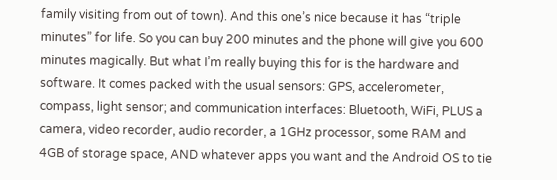family visiting from out of town). And this one’s nice because it has “triple minutes” for life. So you can buy 200 minutes and the phone will give you 600 minutes magically. But what I’m really buying this for is the hardware and software. It comes packed with the usual sensors: GPS, accelerometer, compass, light sensor; and communication interfaces: Bluetooth, WiFi, PLUS a camera, video recorder, audio recorder, a 1GHz processor, some RAM and 4GB of storage space, AND whatever apps you want and the Android OS to tie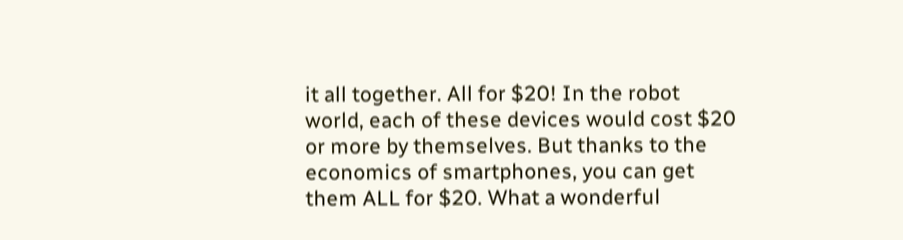it all together. All for $20! In the robot world, each of these devices would cost $20 or more by themselves. But thanks to the economics of smartphones, you can get them ALL for $20. What a wonderful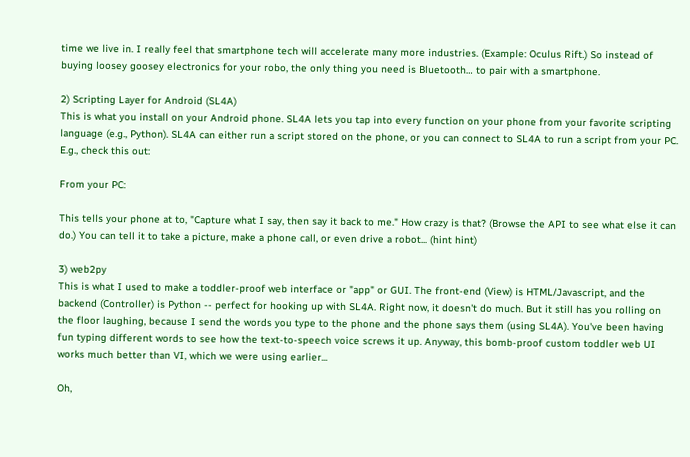time we live in. I really feel that smartphone tech will accelerate many more industries. (Example: Oculus Rift.) So instead of buying loosey goosey electronics for your robo, the only thing you need is Bluetooth… to pair with a smartphone.

2) Scripting Layer for Android (SL4A)
This is what you install on your Android phone. SL4A lets you tap into every function on your phone from your favorite scripting language (e.g., Python). SL4A can either run a script stored on the phone, or you can connect to SL4A to run a script from your PC. E.g., check this out:

From your PC:

This tells your phone at to, "Capture what I say, then say it back to me." How crazy is that? (Browse the API to see what else it can do.) You can tell it to take a picture, make a phone call, or even drive a robot... (hint hint)

3) web2py
This is what I used to make a toddler-proof web interface or "app" or GUI. The front-end (View) is HTML/Javascript, and the backend (Controller) is Python -- perfect for hooking up with SL4A. Right now, it doesn't do much. But it still has you rolling on the floor laughing, because I send the words you type to the phone and the phone says them (using SL4A). You've been having fun typing different words to see how the text-to-speech voice screws it up. Anyway, this bomb-proof custom toddler web UI works much better than VI, which we were using earlier...

Oh,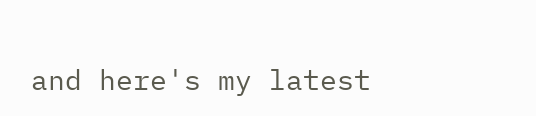and here's my latest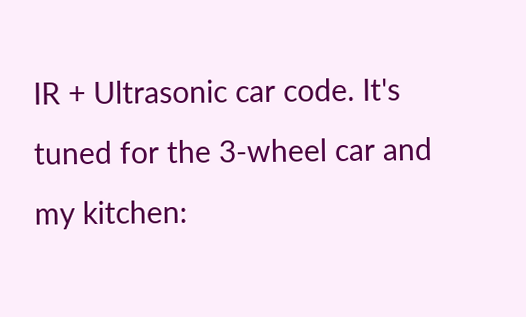IR + Ultrasonic car code. It's tuned for the 3-wheel car and my kitchen: